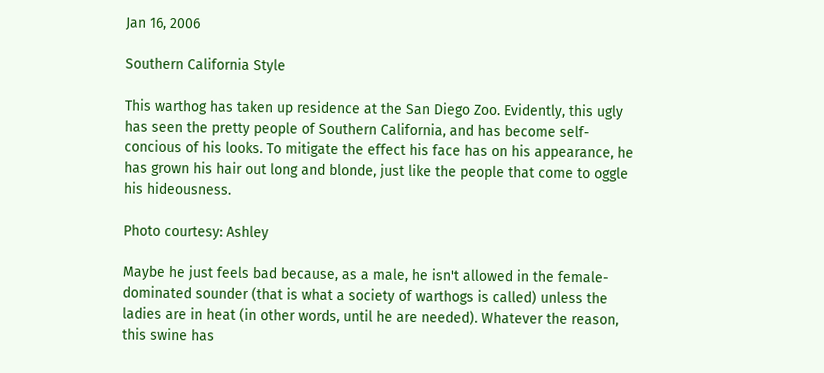Jan 16, 2006

Southern California Style

This warthog has taken up residence at the San Diego Zoo. Evidently, this ugly has seen the pretty people of Southern California, and has become self-concious of his looks. To mitigate the effect his face has on his appearance, he has grown his hair out long and blonde, just like the people that come to oggle his hideousness.

Photo courtesy: Ashley

Maybe he just feels bad because, as a male, he isn't allowed in the female-dominated sounder (that is what a society of warthogs is called) unless the ladies are in heat (in other words, until he are needed). Whatever the reason, this swine has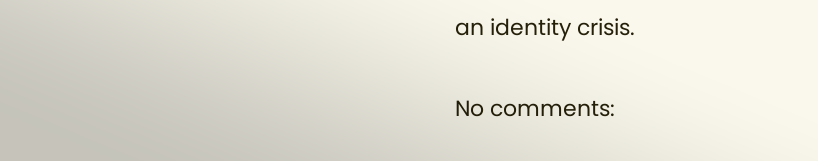an identity crisis.

No comments: